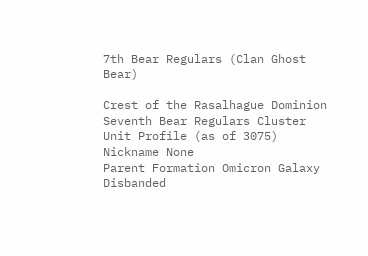7th Bear Regulars (Clan Ghost Bear)

Crest of the Rasalhague Dominion
Seventh Bear Regulars Cluster
Unit Profile (as of 3075)
Nickname None
Parent Formation Omicron Galaxy
Disbanded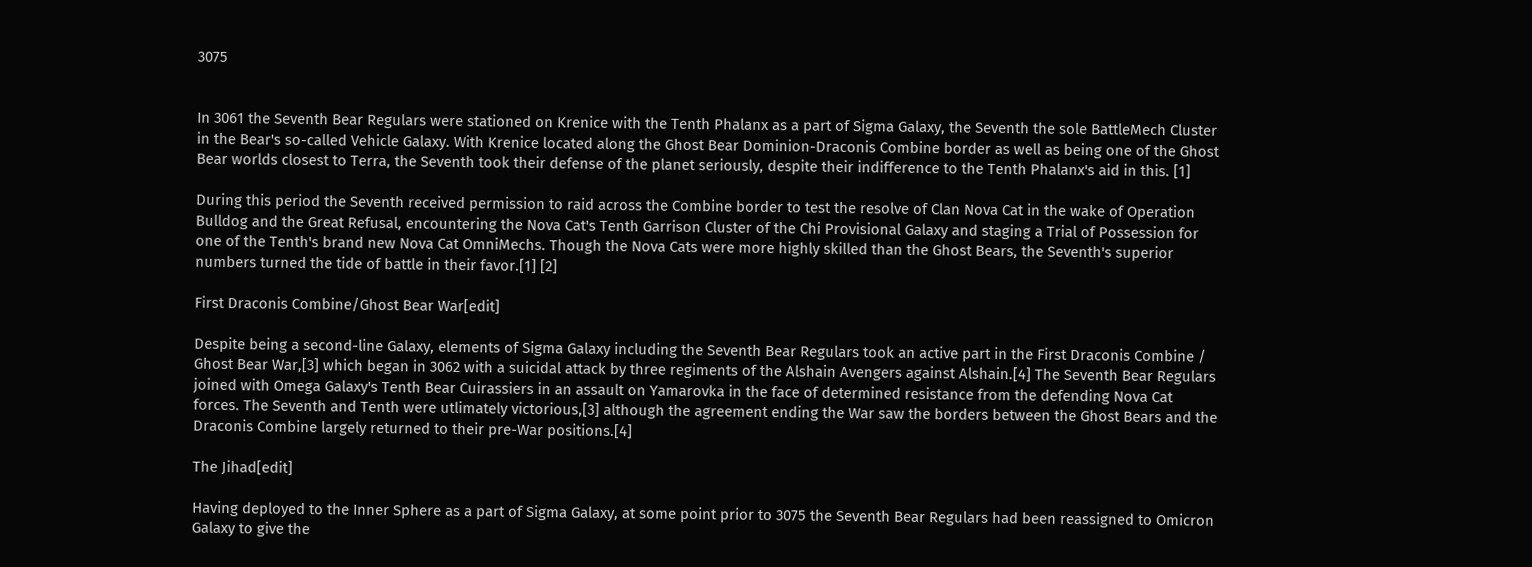3075


In 3061 the Seventh Bear Regulars were stationed on Krenice with the Tenth Phalanx as a part of Sigma Galaxy, the Seventh the sole BattleMech Cluster in the Bear's so-called Vehicle Galaxy. With Krenice located along the Ghost Bear Dominion-Draconis Combine border as well as being one of the Ghost Bear worlds closest to Terra, the Seventh took their defense of the planet seriously, despite their indifference to the Tenth Phalanx's aid in this. [1]

During this period the Seventh received permission to raid across the Combine border to test the resolve of Clan Nova Cat in the wake of Operation Bulldog and the Great Refusal, encountering the Nova Cat's Tenth Garrison Cluster of the Chi Provisional Galaxy and staging a Trial of Possession for one of the Tenth's brand new Nova Cat OmniMechs. Though the Nova Cats were more highly skilled than the Ghost Bears, the Seventh's superior numbers turned the tide of battle in their favor.[1] [2]

First Draconis Combine/Ghost Bear War[edit]

Despite being a second-line Galaxy, elements of Sigma Galaxy including the Seventh Bear Regulars took an active part in the First Draconis Combine / Ghost Bear War,[3] which began in 3062 with a suicidal attack by three regiments of the Alshain Avengers against Alshain.[4] The Seventh Bear Regulars joined with Omega Galaxy's Tenth Bear Cuirassiers in an assault on Yamarovka in the face of determined resistance from the defending Nova Cat forces. The Seventh and Tenth were utlimately victorious,[3] although the agreement ending the War saw the borders between the Ghost Bears and the Draconis Combine largely returned to their pre-War positions.[4]

The Jihad[edit]

Having deployed to the Inner Sphere as a part of Sigma Galaxy, at some point prior to 3075 the Seventh Bear Regulars had been reassigned to Omicron Galaxy to give the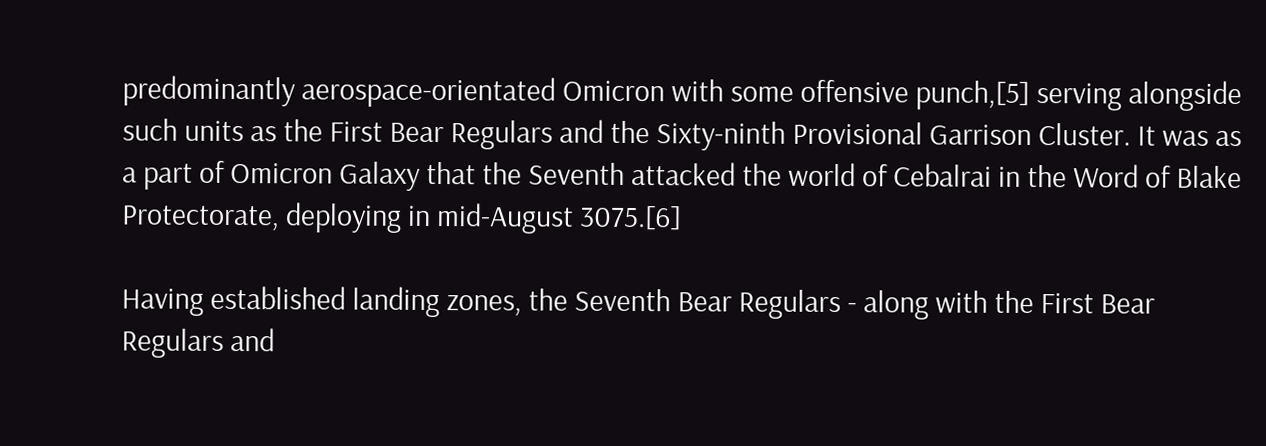predominantly aerospace-orientated Omicron with some offensive punch,[5] serving alongside such units as the First Bear Regulars and the Sixty-ninth Provisional Garrison Cluster. It was as a part of Omicron Galaxy that the Seventh attacked the world of Cebalrai in the Word of Blake Protectorate, deploying in mid-August 3075.[6]

Having established landing zones, the Seventh Bear Regulars - along with the First Bear Regulars and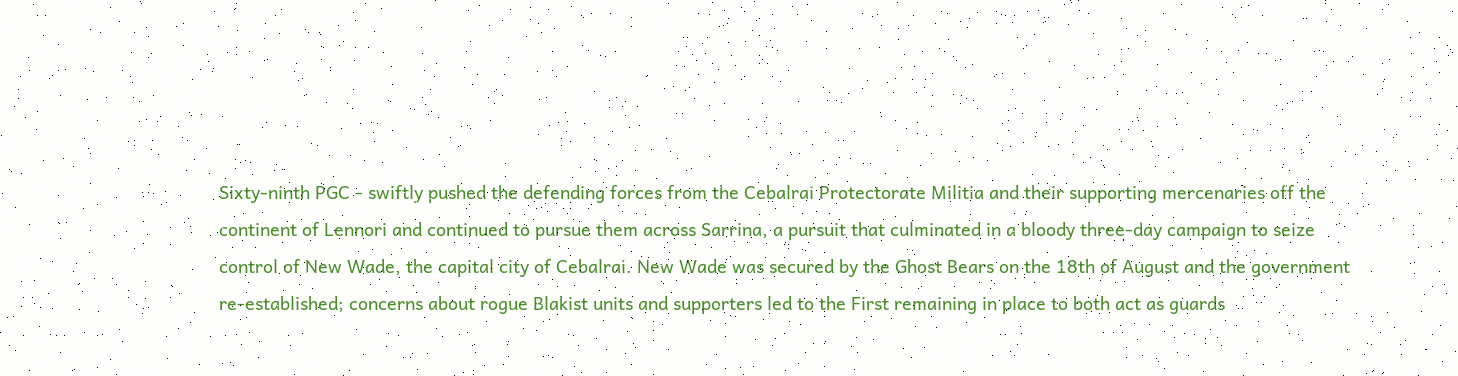Sixty-ninth PGC - swiftly pushed the defending forces from the Cebalrai Protectorate Militia and their supporting mercenaries off the continent of Lennori and continued to pursue them across Sarrina, a pursuit that culminated in a bloody three-day campaign to seize control of New Wade, the capital city of Cebalrai. New Wade was secured by the Ghost Bears on the 18th of August and the government re-established; concerns about rogue Blakist units and supporters led to the First remaining in place to both act as guards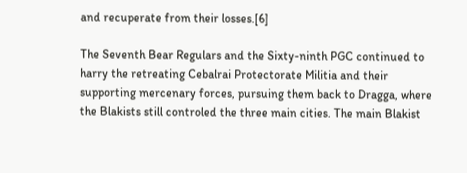and recuperate from their losses.[6]

The Seventh Bear Regulars and the Sixty-ninth PGC continued to harry the retreating Cebalrai Protectorate Militia and their supporting mercenary forces, pursuing them back to Dragga, where the Blakists still controled the three main cities. The main Blakist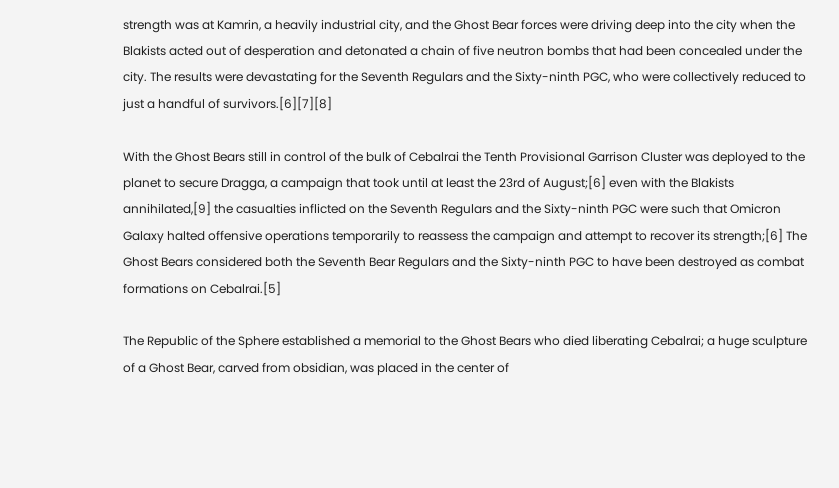strength was at Kamrin, a heavily industrial city, and the Ghost Bear forces were driving deep into the city when the Blakists acted out of desperation and detonated a chain of five neutron bombs that had been concealed under the city. The results were devastating for the Seventh Regulars and the Sixty-ninth PGC, who were collectively reduced to just a handful of survivors.[6][7][8]

With the Ghost Bears still in control of the bulk of Cebalrai the Tenth Provisional Garrison Cluster was deployed to the planet to secure Dragga, a campaign that took until at least the 23rd of August;[6] even with the Blakists annihilated,[9] the casualties inflicted on the Seventh Regulars and the Sixty-ninth PGC were such that Omicron Galaxy halted offensive operations temporarily to reassess the campaign and attempt to recover its strength;[6] The Ghost Bears considered both the Seventh Bear Regulars and the Sixty-ninth PGC to have been destroyed as combat formations on Cebalrai.[5]

The Republic of the Sphere established a memorial to the Ghost Bears who died liberating Cebalrai; a huge sculpture of a Ghost Bear, carved from obsidian, was placed in the center of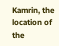Kamrin, the location of the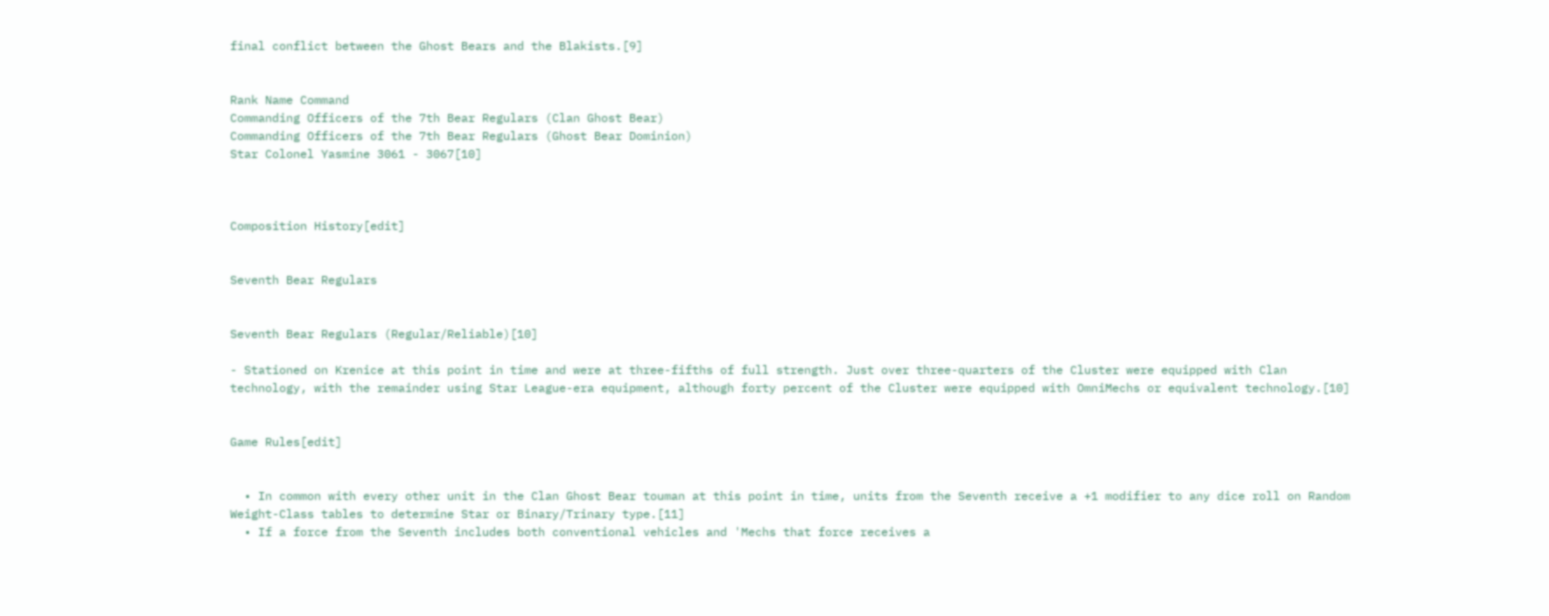final conflict between the Ghost Bears and the Blakists.[9]


Rank Name Command
Commanding Officers of the 7th Bear Regulars (Clan Ghost Bear)
Commanding Officers of the 7th Bear Regulars (Ghost Bear Dominion)
Star Colonel Yasmine 3061 - 3067[10]



Composition History[edit]


Seventh Bear Regulars


Seventh Bear Regulars (Regular/Reliable)[10]

- Stationed on Krenice at this point in time and were at three-fifths of full strength. Just over three-quarters of the Cluster were equipped with Clan technology, with the remainder using Star League-era equipment, although forty percent of the Cluster were equipped with OmniMechs or equivalent technology.[10]


Game Rules[edit]


  • In common with every other unit in the Clan Ghost Bear touman at this point in time, units from the Seventh receive a +1 modifier to any dice roll on Random Weight-Class tables to determine Star or Binary/Trinary type.[11]
  • If a force from the Seventh includes both conventional vehicles and 'Mechs that force receives a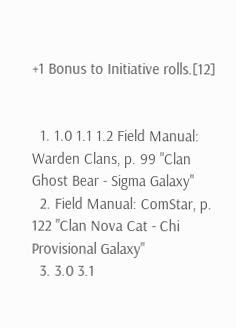+1 Bonus to Initiative rolls.[12]


  1. 1.0 1.1 1.2 Field Manual: Warden Clans, p. 99 "Clan Ghost Bear - Sigma Galaxy"
  2. Field Manual: ComStar, p. 122 "Clan Nova Cat - Chi Provisional Galaxy"
  3. 3.0 3.1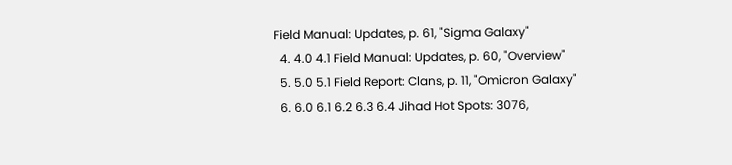Field Manual: Updates, p. 61, "Sigma Galaxy"
  4. 4.0 4.1 Field Manual: Updates, p. 60, "Overview"
  5. 5.0 5.1 Field Report: Clans, p. 11, "Omicron Galaxy"
  6. 6.0 6.1 6.2 6.3 6.4 Jihad Hot Spots: 3076,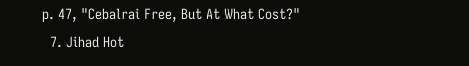p. 47, "Cebalrai Free, But At What Cost?"
  7. Jihad Hot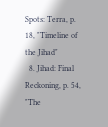Spots: Terra, p. 18, "Timeline of the Jihad"
  8. Jihad: Final Reckoning, p. 54, "The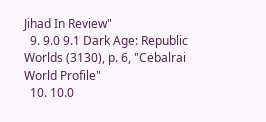Jihad In Review"
  9. 9.0 9.1 Dark Age: Republic Worlds (3130), p. 6, "Cebalrai World Profile"
  10. 10.0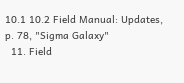10.1 10.2 Field Manual: Updates, p. 78, "Sigma Galaxy"
  11. Field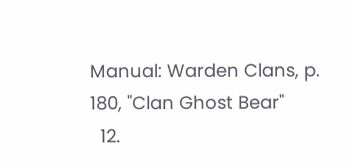Manual: Warden Clans, p. 180, "Clan Ghost Bear"
  12.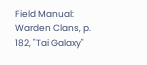Field Manual: Warden Clans, p. 182, "Tai Galaxy"